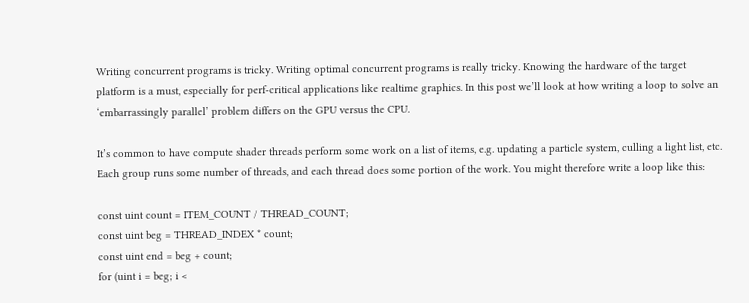Writing concurrent programs is tricky. Writing optimal concurrent programs is really tricky. Knowing the hardware of the target platform is a must, especially for perf-critical applications like realtime graphics. In this post we’ll look at how writing a loop to solve an ‘embarrassingly parallel’ problem differs on the GPU versus the CPU.

It’s common to have compute shader threads perform some work on a list of items, e.g. updating a particle system, culling a light list, etc. Each group runs some number of threads, and each thread does some portion of the work. You might therefore write a loop like this:

const uint count = ITEM_COUNT / THREAD_COUNT;
const uint beg = THREAD_INDEX * count;
const uint end = beg + count;
for (uint i = beg; i <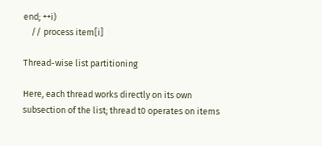end; ++i)
    // process item[i]

Thread-wise list partitioning

Here, each thread works directly on its own subsection of the list; thread t0 operates on items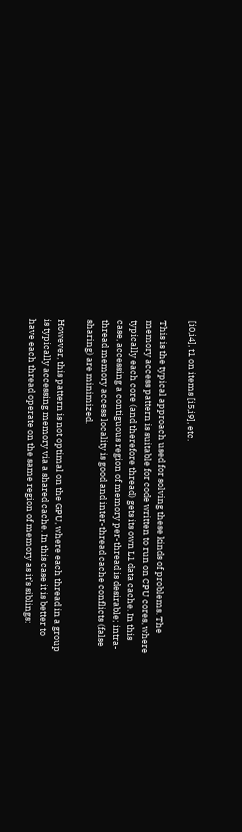[i0,i4], t1 on items [i5,i9], etc.

This is the typical approach used for solving these kinds of problems. The memory access pattern is suitable for code written to run on CPU cores, where typically each core (and therefore thread) gets its own L1 data cache. In this case, accessing a contiguous region of memory per-thread is desirable; intra-thread memory access locality is good and inter-thread cache conflicts (false sharing) are minimized.

However, this pattern is not optimal on the GPU, where each thread in a group is typically accessing memory via a shared cache. In this case it is better to have each thread operate on the same region of memory as it’s siblings: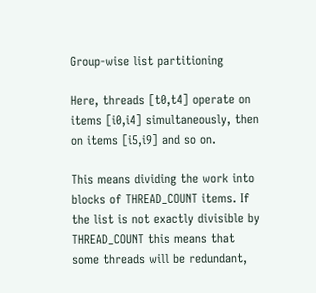Group-wise list partitioning

Here, threads [t0,t4] operate on items [i0,i4] simultaneously, then on items [i5,i9] and so on.

This means dividing the work into blocks of THREAD_COUNT items. If the list is not exactly divisible by THREAD_COUNT this means that some threads will be redundant,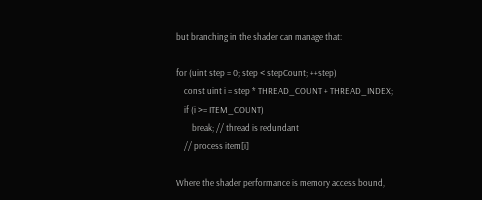but branching in the shader can manage that:

for (uint step = 0; step < stepCount; ++step)
    const uint i = step * THREAD_COUNT + THREAD_INDEX;
    if (i >= ITEM_COUNT)
        break; // thread is redundant
    // process item[i]

Where the shader performance is memory access bound,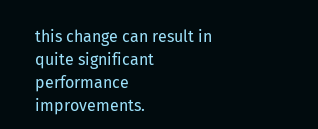this change can result in quite significant performance improvements.